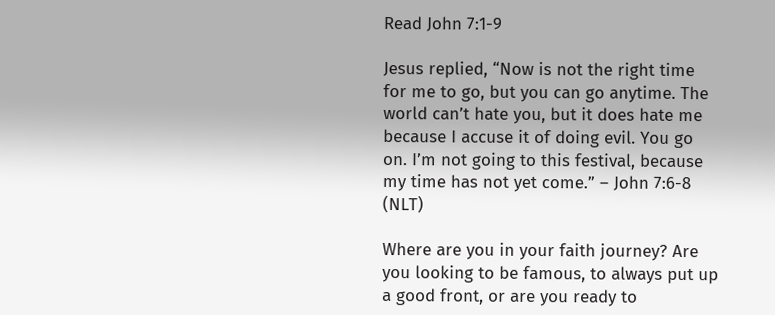Read John 7:1-9

Jesus replied, “Now is not the right time for me to go, but you can go anytime. The world can’t hate you, but it does hate me because I accuse it of doing evil. You go on. I’m not going to this festival, because my time has not yet come.” – John 7:6-8 (NLT)

Where are you in your faith journey? Are you looking to be famous, to always put up a good front, or are you ready to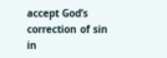accept God’s correction of sin in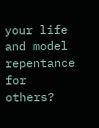your life and model repentance for others?